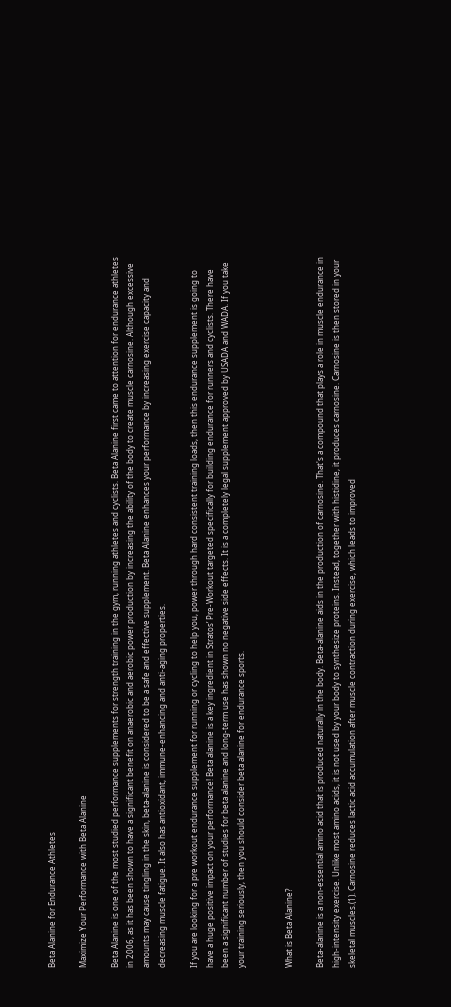Beta Alanine for Endurance Athletes

Maximize Your Performance with Beta Alanine

Beta Alanine is one of the most studied performance supplements for strength training in the gym, running athletes and cyclists. Beta Alanine first came to attention for endurance athletes in 2006, as it has been shown to have a significant benefit on anaerobic and aerobic power production by increasing the ability of the body to create muscle carnosine. Although excessive amounts may cause tingling in the skin, beta-alanine is considered to be a safe and effective supplement. Beta Alanine enhances your performance by increasing exercise capacity and decreasing muscle fatigue. It also has antioxidant, immune-enhancing and anti-aging properties.

If you are looking for a pre workout endurance supplement for running or cycling to help you, power through hard consistent training loads, then this endurance supplement is going to have a huge positive impact on your performance! Beta alanine is a key ingredient in Stratos’ Pre-Workout targeted specifically for building endurance for runners and cyclists. There have been a significant number of studies for beta alanine and long-term use has shown no negative side effects. It is a completely legal supplement approved by USADA and WADA. If you take your training seriously, then you should consider beta alanine for endurance sports.


What is Beta Alanine?

Beta-alanine is a non-essential amino acid that is produced naturally in the body. Beta-alanine aids in the production of carnosine. That's a compound that plays a role in muscle endurance in high-intensity exercise. Unlike most amino acids, it is not used by your body to synthesize proteins. Instead, together with histidine, it produces carnosine. Carnosine is then stored in your skeletal muscles.(1). Carnosine reduces lactic acid accumulation after muscle contraction during exercise, which leads to improved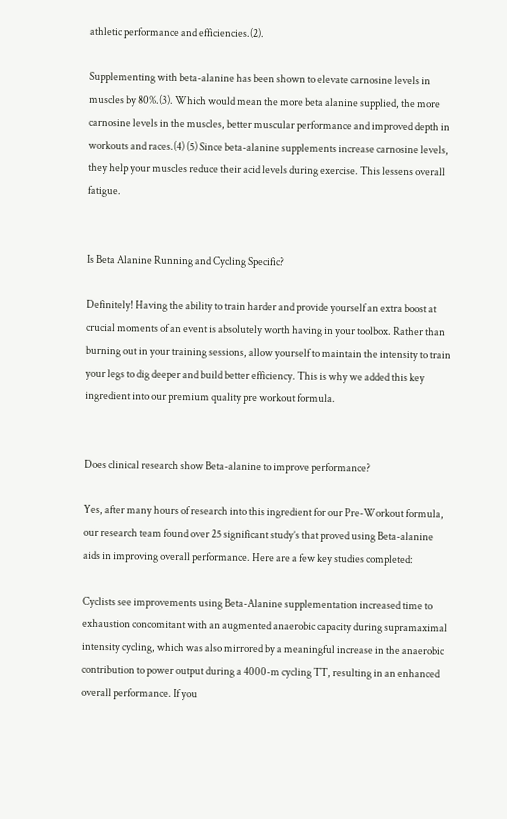athletic performance and efficiencies.(2).

Supplementing with beta-alanine has been shown to elevate carnosine levels in muscles by 80%.(3). Which would mean the more beta alanine supplied, the more carnosine levels in the muscles, better muscular performance and improved depth in workouts and races.(4) (5) Since beta-alanine supplements increase carnosine levels, they help your muscles reduce their acid levels during exercise. This lessens overall fatigue.


Is Beta Alanine Running and Cycling Specific?

Definitely! Having the ability to train harder and provide yourself an extra boost at crucial moments of an event is absolutely worth having in your toolbox. Rather than burning out in your training sessions, allow yourself to maintain the intensity to train your legs to dig deeper and build better efficiency. This is why we added this key ingredient into our premium quality pre workout formula.


Does clinical research show Beta-alanine to improve performance?

Yes, after many hours of research into this ingredient for our Pre-Workout formula, our research team found over 25 significant study’s that proved using Beta-alanine aids in improving overall performance. Here are a few key studies completed:

Cyclists see improvements using Beta-Alanine supplementation increased time to exhaustion concomitant with an augmented anaerobic capacity during supramaximal intensity cycling, which was also mirrored by a meaningful increase in the anaerobic contribution to power output during a 4000-m cycling TT, resulting in an enhanced overall performance. If you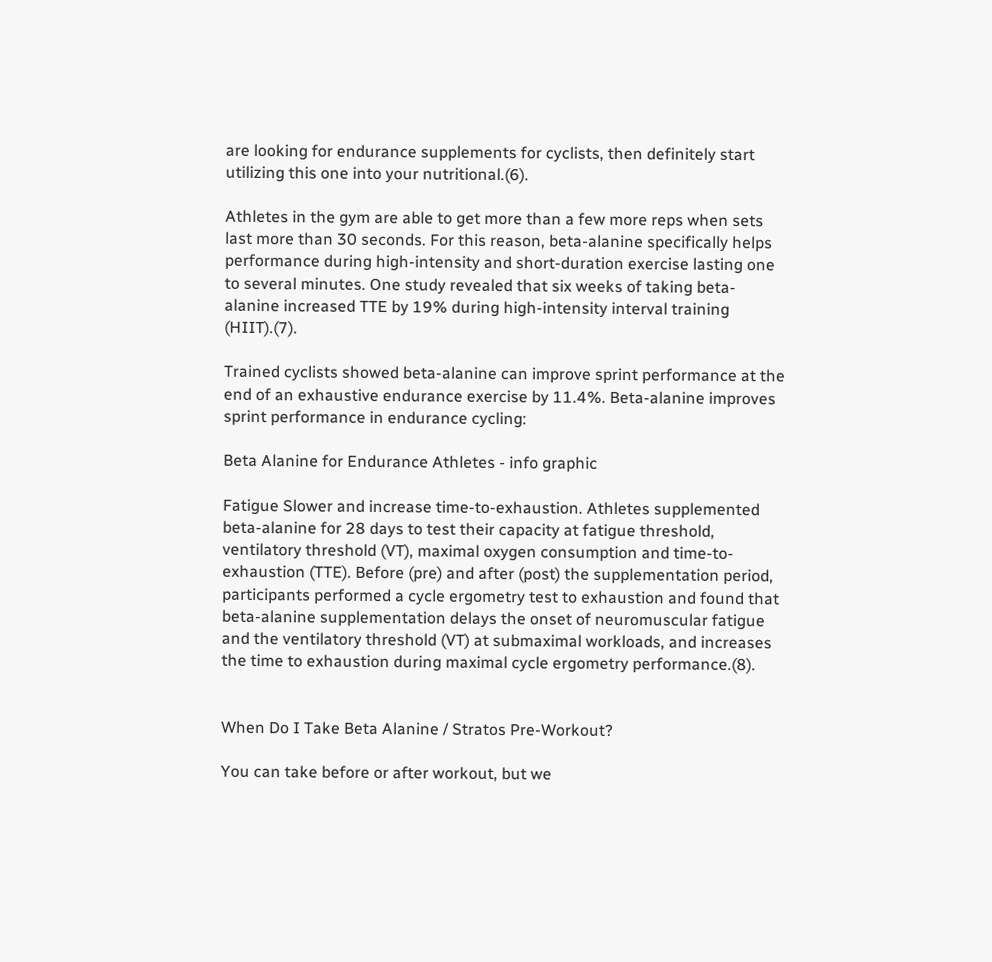are looking for endurance supplements for cyclists, then definitely start utilizing this one into your nutritional.(6).

Athletes in the gym are able to get more than a few more reps when sets last more than 30 seconds. For this reason, beta-alanine specifically helps performance during high-intensity and short-duration exercise lasting one to several minutes. One study revealed that six weeks of taking beta-alanine increased TTE by 19% during high-intensity interval training (HIIT).(7).

Trained cyclists showed beta-alanine can improve sprint performance at the end of an exhaustive endurance exercise by 11.4%. Beta-alanine improves sprint performance in endurance cycling:

Beta Alanine for Endurance Athletes - info graphic

Fatigue Slower and increase time-to-exhaustion. Athletes supplemented beta-alanine for 28 days to test their capacity at fatigue threshold, ventilatory threshold (VT), maximal oxygen consumption and time-to-exhaustion (TTE). Before (pre) and after (post) the supplementation period, participants performed a cycle ergometry test to exhaustion and found that beta-alanine supplementation delays the onset of neuromuscular fatigue and the ventilatory threshold (VT) at submaximal workloads, and increases the time to exhaustion during maximal cycle ergometry performance.(8).


When Do I Take Beta Alanine / Stratos Pre-Workout?

You can take before or after workout, but we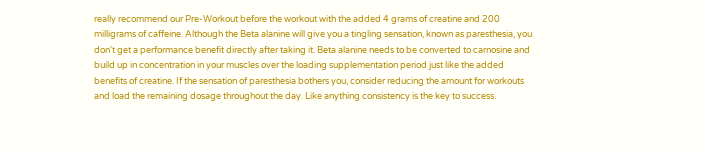really recommend our Pre-Workout before the workout with the added 4 grams of creatine and 200 milligrams of caffeine. Although the Beta alanine will give you a tingling sensation, known as paresthesia, you don't get a performance benefit directly after taking it. Beta alanine needs to be converted to carnosine and build up in concentration in your muscles over the loading supplementation period just like the added benefits of creatine. If the sensation of paresthesia bothers you, consider reducing the amount for workouts and load the remaining dosage throughout the day. Like anything consistency is the key to success.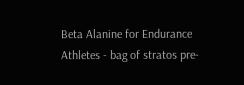Beta Alanine for Endurance Athletes - bag of stratos pre-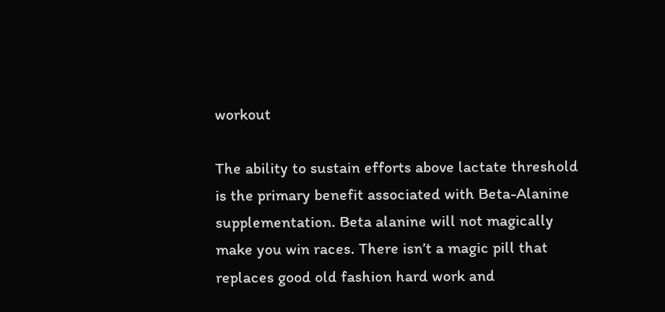workout

The ability to sustain efforts above lactate threshold is the primary benefit associated with Beta-Alanine supplementation. Beta alanine will not magically make you win races. There isn’t a magic pill that replaces good old fashion hard work and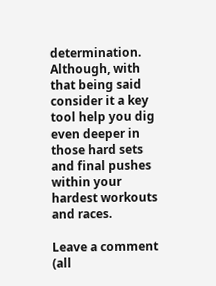determination. Although, with that being said consider it a key tool help you dig even deeper in those hard sets and final pushes within your hardest workouts and races.

Leave a comment (all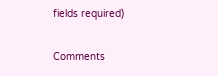fields required)

Comments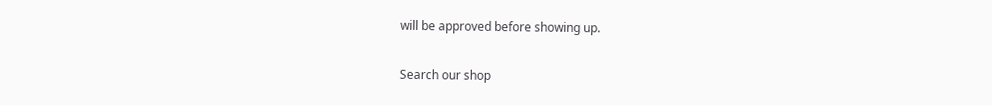will be approved before showing up.

Search our shop